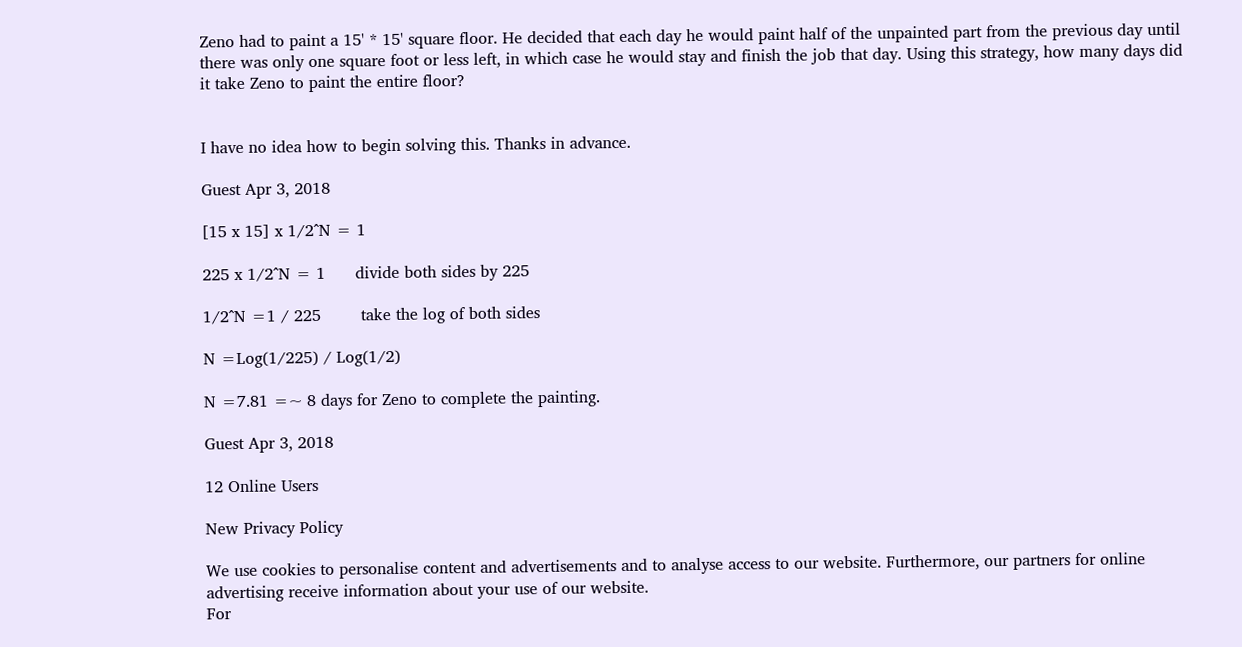Zeno had to paint a 15' * 15' square floor. He decided that each day he would paint half of the unpainted part from the previous day until there was only one square foot or less left, in which case he would stay and finish the job that day. Using this strategy, how many days did it take Zeno to paint the entire floor?


I have no idea how to begin solving this. Thanks in advance.

Guest Apr 3, 2018

[15 x 15] x 1/2^N = 1

225 x 1/2^N = 1      divide both sides by 225

1/2^N =1 / 225        take the log of both sides

N =Log(1/225) / Log(1/2)

N =7.81 =~ 8 days for Zeno to complete the painting.

Guest Apr 3, 2018

12 Online Users

New Privacy Policy

We use cookies to personalise content and advertisements and to analyse access to our website. Furthermore, our partners for online advertising receive information about your use of our website.
For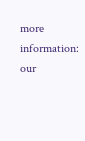more information: our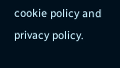cookie policy and privacy policy.